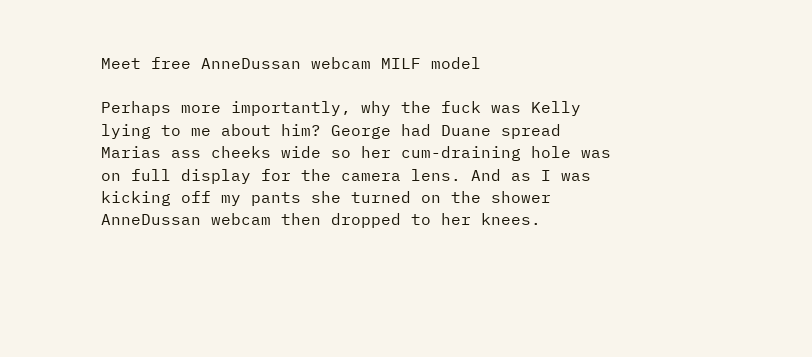Meet free AnneDussan webcam MILF model

Perhaps more importantly, why the fuck was Kelly lying to me about him? George had Duane spread Marias ass cheeks wide so her cum-draining hole was on full display for the camera lens. And as I was kicking off my pants she turned on the shower AnneDussan webcam then dropped to her knees.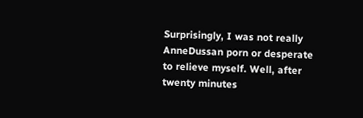Surprisingly, I was not really AnneDussan porn or desperate to relieve myself. Well, after twenty minutes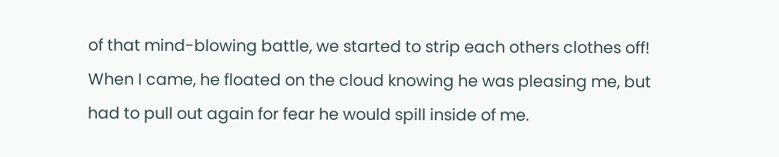of that mind-blowing battle, we started to strip each others clothes off! When I came, he floated on the cloud knowing he was pleasing me, but had to pull out again for fear he would spill inside of me.